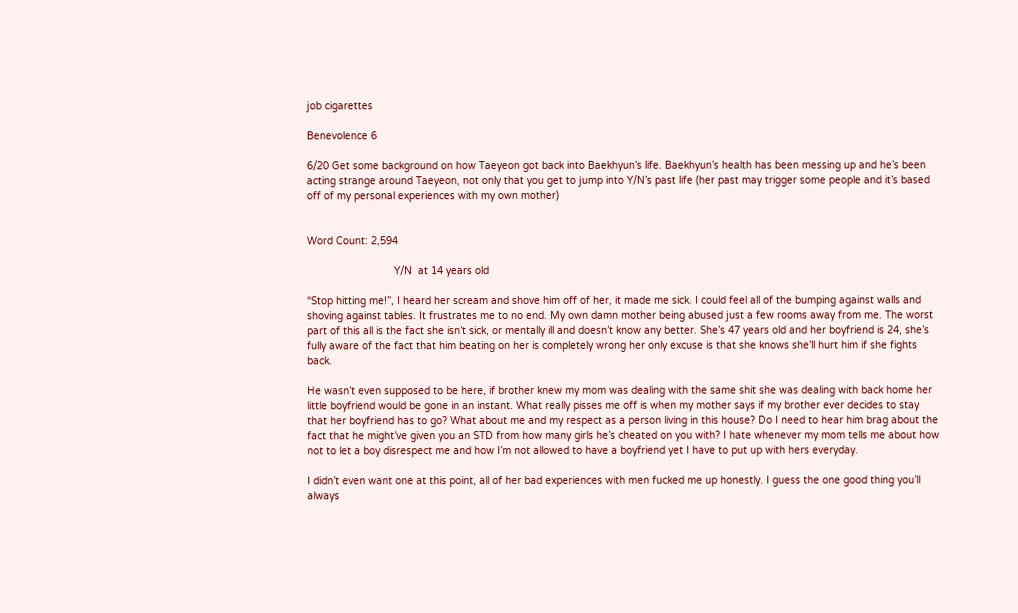job cigarettes

Benevolence 6

6/20 Get some background on how Taeyeon got back into Baekhyun’s life. Baekhyun’s health has been messing up and he’s been acting strange around Taeyeon, not only that you get to jump into Y/N’s past life (her past may trigger some people and it’s based off of my personal experiences with my own mother)


Word Count: 2,594

                             Y/N  at 14 years old

“Stop hitting me!”, I heard her scream and shove him off of her, it made me sick. I could feel all of the bumping against walls and shoving against tables. It frustrates me to no end. My own damn mother being abused just a few rooms away from me. The worst part of this all is the fact she isn’t sick, or mentally ill and doesn’t know any better. She’s 47 years old and her boyfriend is 24, she’s fully aware of the fact that him beating on her is completely wrong her only excuse is that she knows she’ll hurt him if she fights back.

He wasn’t even supposed to be here, if brother knew my mom was dealing with the same shit she was dealing with back home her little boyfriend would be gone in an instant. What really pisses me off is when my mother says if my brother ever decides to stay that her boyfriend has to go? What about me and my respect as a person living in this house? Do I need to hear him brag about the fact that he might’ve given you an STD from how many girls he’s cheated on you with? I hate whenever my mom tells me about how not to let a boy disrespect me and how I’m not allowed to have a boyfriend yet I have to put up with hers everyday.

I didn’t even want one at this point, all of her bad experiences with men fucked me up honestly. I guess the one good thing you’ll always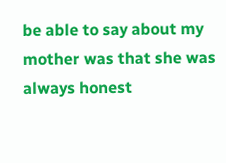be able to say about my mother was that she was always honest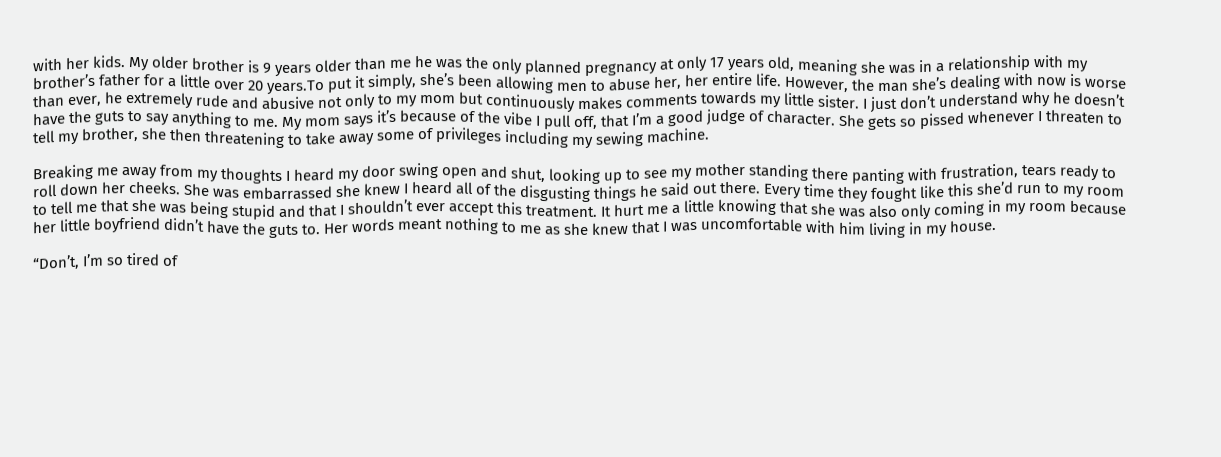with her kids. My older brother is 9 years older than me he was the only planned pregnancy at only 17 years old, meaning she was in a relationship with my brother’s father for a little over 20 years.To put it simply, she’s been allowing men to abuse her, her entire life. However, the man she’s dealing with now is worse than ever, he extremely rude and abusive not only to my mom but continuously makes comments towards my little sister. I just don’t understand why he doesn’t have the guts to say anything to me. My mom says it’s because of the vibe I pull off, that I’m a good judge of character. She gets so pissed whenever I threaten to tell my brother, she then threatening to take away some of privileges including my sewing machine.

Breaking me away from my thoughts I heard my door swing open and shut, looking up to see my mother standing there panting with frustration, tears ready to roll down her cheeks. She was embarrassed she knew I heard all of the disgusting things he said out there. Every time they fought like this she’d run to my room to tell me that she was being stupid and that I shouldn’t ever accept this treatment. It hurt me a little knowing that she was also only coming in my room because her little boyfriend didn’t have the guts to. Her words meant nothing to me as she knew that I was uncomfortable with him living in my house.

“Don’t, I’m so tired of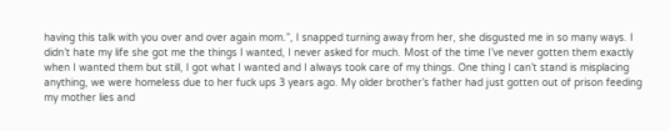having this talk with you over and over again mom.”, I snapped turning away from her, she disgusted me in so many ways. I didn’t hate my life she got me the things I wanted, I never asked for much. Most of the time I’ve never gotten them exactly when I wanted them but still, I got what I wanted and I always took care of my things. One thing I can’t stand is misplacing anything, we were homeless due to her fuck ups 3 years ago. My older brother’s father had just gotten out of prison feeding my mother lies and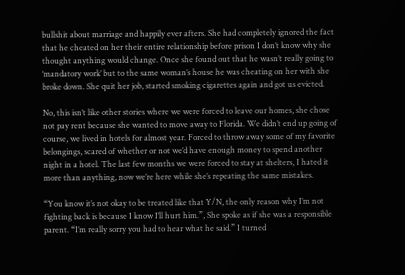bullshit about marriage and happily ever afters. She had completely ignored the fact that he cheated on her their entire relationship before prison I don’t know why she thought anything would change. Once she found out that he wasn’t really going to ‘mandatory work’ but to the same woman’s house he was cheating on her with she broke down. She quit her job, started smoking cigarettes again and got us evicted.

No, this isn’t like other stories where we were forced to leave our homes, she chose not pay rent because she wanted to move away to Florida. We didn’t end up going of course, we lived in hotels for almost year. Forced to throw away some of my favorite belongings, scared of whether or not we’d have enough money to spend another night in a hotel. The last few months we were forced to stay at shelters, I hated it more than anything, now we’re here while she’s repeating the same mistakes.

“You know it’s not okay to be treated like that Y/N, the only reason why I’m not fighting back is because I know I’ll hurt him.”, She spoke as if she was a responsible parent. “I’m really sorry you had to hear what he said.” I turned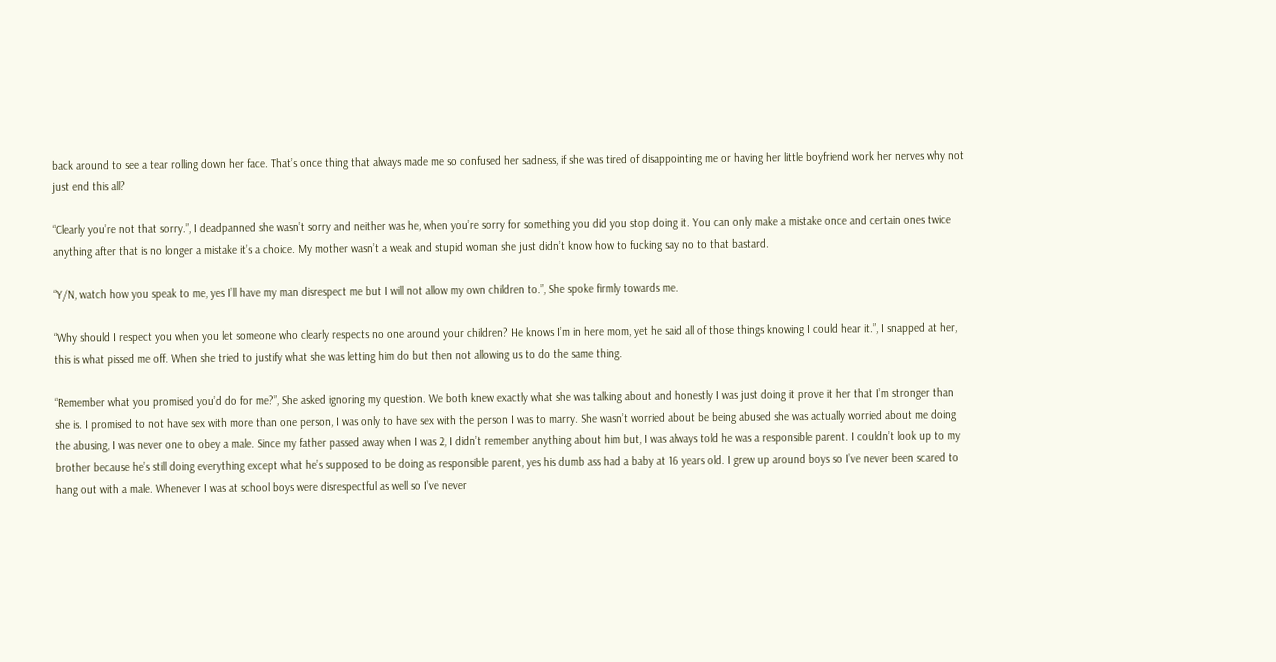back around to see a tear rolling down her face. That’s once thing that always made me so confused her sadness, if she was tired of disappointing me or having her little boyfriend work her nerves why not just end this all?

“Clearly you’re not that sorry.”, I deadpanned she wasn’t sorry and neither was he, when you’re sorry for something you did you stop doing it. You can only make a mistake once and certain ones twice anything after that is no longer a mistake it’s a choice. My mother wasn’t a weak and stupid woman she just didn’t know how to fucking say no to that bastard.

“Y/N, watch how you speak to me, yes I’ll have my man disrespect me but I will not allow my own children to.”, She spoke firmly towards me.

“Why should I respect you when you let someone who clearly respects no one around your children? He knows I’m in here mom, yet he said all of those things knowing I could hear it.”, I snapped at her, this is what pissed me off. When she tried to justify what she was letting him do but then not allowing us to do the same thing.

“Remember what you promised you’d do for me?”, She asked ignoring my question. We both knew exactly what she was talking about and honestly I was just doing it prove it her that I’m stronger than she is. I promised to not have sex with more than one person, I was only to have sex with the person I was to marry. She wasn’t worried about be being abused she was actually worried about me doing the abusing, I was never one to obey a male. Since my father passed away when I was 2, I didn’t remember anything about him but, I was always told he was a responsible parent. I couldn’t look up to my brother because he’s still doing everything except what he’s supposed to be doing as responsible parent, yes his dumb ass had a baby at 16 years old. I grew up around boys so I’ve never been scared to hang out with a male. Whenever I was at school boys were disrespectful as well so I’ve never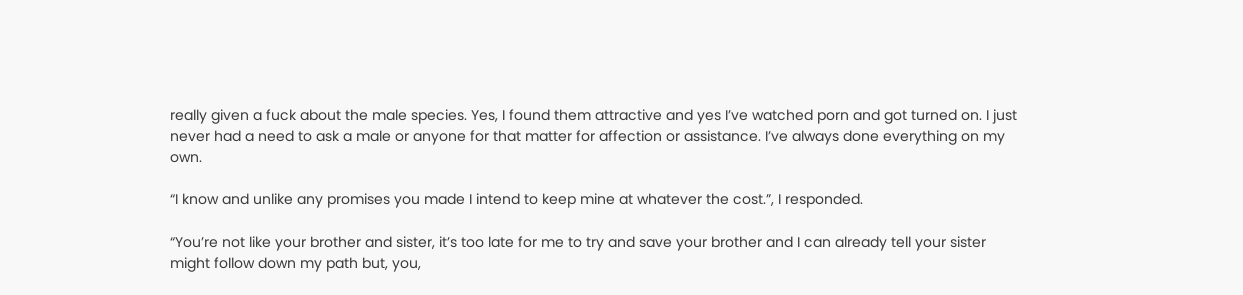really given a fuck about the male species. Yes, I found them attractive and yes I’ve watched porn and got turned on. I just never had a need to ask a male or anyone for that matter for affection or assistance. I’ve always done everything on my own.

“I know and unlike any promises you made I intend to keep mine at whatever the cost.”, I responded.

“You’re not like your brother and sister, it’s too late for me to try and save your brother and I can already tell your sister might follow down my path but, you,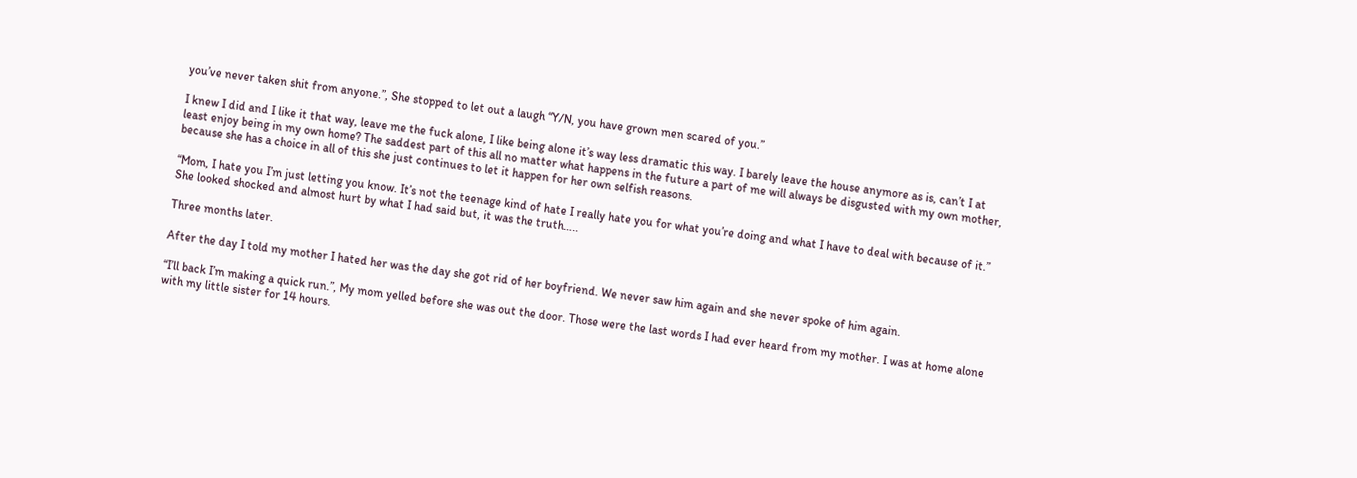you’ve never taken shit from anyone.”, She stopped to let out a laugh “Y/N, you have grown men scared of you.”

I knew I did and I like it that way, leave me the fuck alone, I like being alone it’s way less dramatic this way. I barely leave the house anymore as is, can’t I at least enjoy being in my own home? The saddest part of this all no matter what happens in the future a part of me will always be disgusted with my own mother, because she has a choice in all of this she just continues to let it happen for her own selfish reasons.

“Mom, I hate you I’m just letting you know. It’s not the teenage kind of hate I really hate you for what you’re doing and what I have to deal with because of it.” She looked shocked and almost hurt by what I had said but, it was the truth…..

Three months later.

After the day I told my mother I hated her was the day she got rid of her boyfriend. We never saw him again and she never spoke of him again.

“I’ll back I’m making a quick run.”, My mom yelled before she was out the door. Those were the last words I had ever heard from my mother. I was at home alone with my little sister for 14 hours.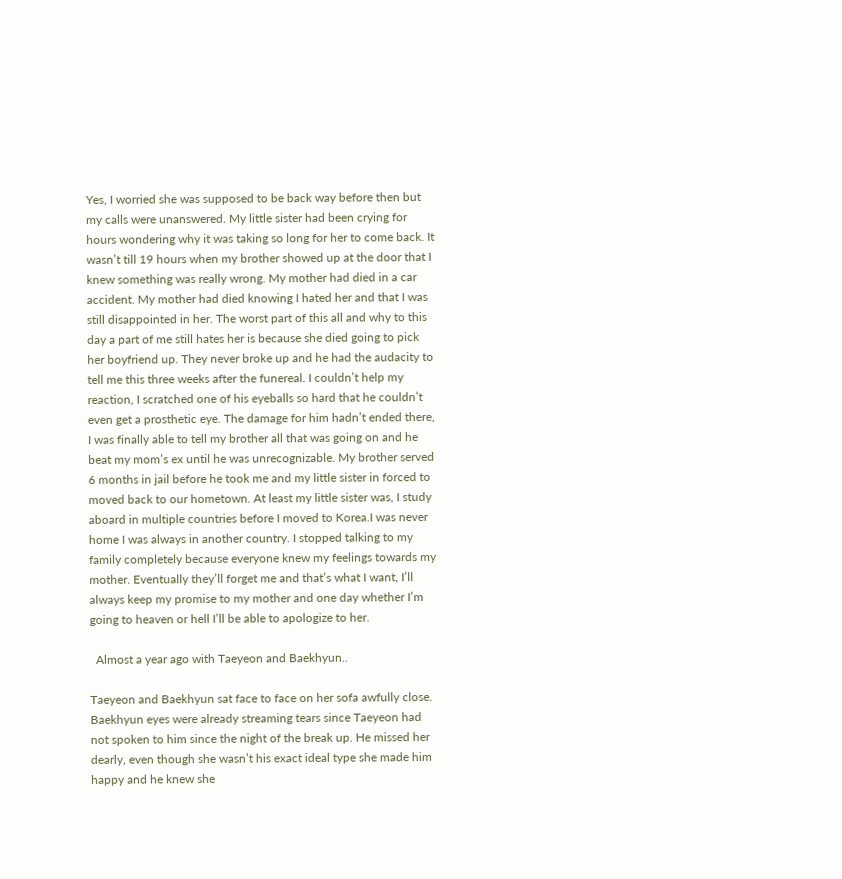Yes, I worried she was supposed to be back way before then but my calls were unanswered. My little sister had been crying for hours wondering why it was taking so long for her to come back. It wasn’t till 19 hours when my brother showed up at the door that I knew something was really wrong. My mother had died in a car accident. My mother had died knowing I hated her and that I was still disappointed in her. The worst part of this all and why to this day a part of me still hates her is because she died going to pick her boyfriend up. They never broke up and he had the audacity to tell me this three weeks after the funereal. I couldn’t help my reaction, I scratched one of his eyeballs so hard that he couldn’t even get a prosthetic eye. The damage for him hadn’t ended there, I was finally able to tell my brother all that was going on and he beat my mom’s ex until he was unrecognizable. My brother served 6 months in jail before he took me and my little sister in forced to moved back to our hometown. At least my little sister was, I study aboard in multiple countries before I moved to Korea.I was never home I was always in another country. I stopped talking to my family completely because everyone knew my feelings towards my mother. Eventually they’ll forget me and that’s what I want, I’ll always keep my promise to my mother and one day whether I’m going to heaven or hell I’ll be able to apologize to her.

  Almost a year ago with Taeyeon and Baekhyun..

Taeyeon and Baekhyun sat face to face on her sofa awfully close. Baekhyun eyes were already streaming tears since Taeyeon had not spoken to him since the night of the break up. He missed her dearly, even though she wasn’t his exact ideal type she made him happy and he knew she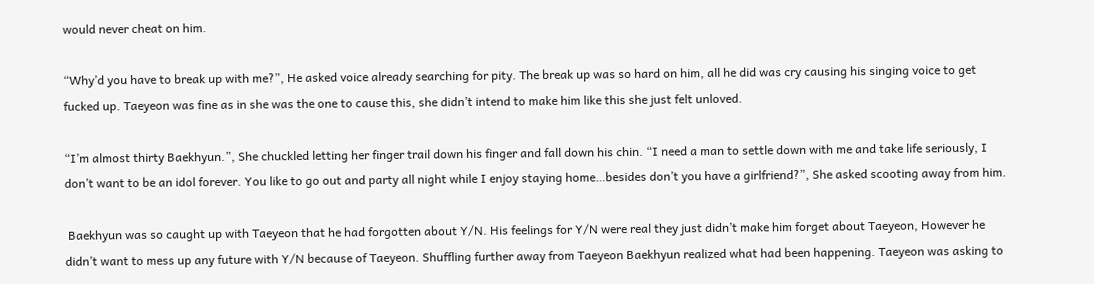would never cheat on him.

“Why’d you have to break up with me?”, He asked voice already searching for pity. The break up was so hard on him, all he did was cry causing his singing voice to get fucked up. Taeyeon was fine as in she was the one to cause this, she didn’t intend to make him like this she just felt unloved.

“I’m almost thirty Baekhyun.”, She chuckled letting her finger trail down his finger and fall down his chin. “I need a man to settle down with me and take life seriously, I don’t want to be an idol forever. You like to go out and party all night while I enjoy staying home…besides don’t you have a girlfriend?”, She asked scooting away from him.

 Baekhyun was so caught up with Taeyeon that he had forgotten about Y/N. His feelings for Y/N were real they just didn’t make him forget about Taeyeon, However he didn’t want to mess up any future with Y/N because of Taeyeon. Shuffling further away from Taeyeon Baekhyun realized what had been happening. Taeyeon was asking to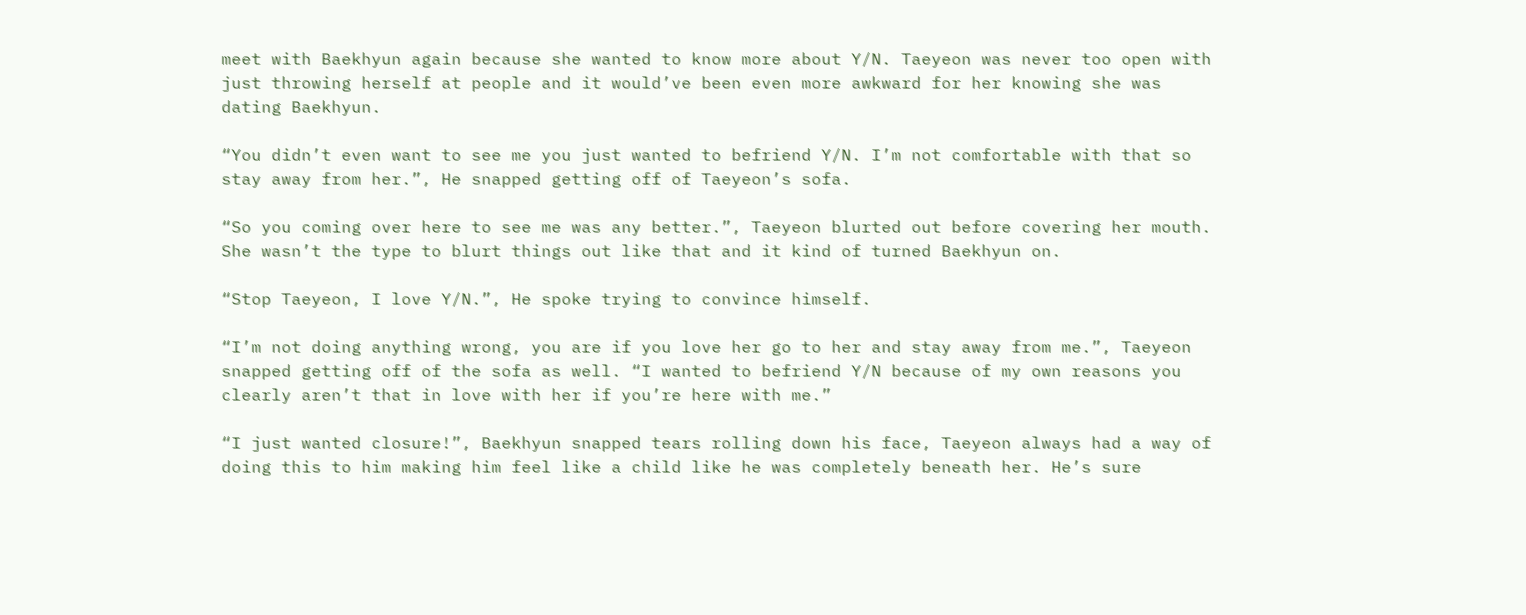meet with Baekhyun again because she wanted to know more about Y/N. Taeyeon was never too open with just throwing herself at people and it would’ve been even more awkward for her knowing she was dating Baekhyun.

“You didn’t even want to see me you just wanted to befriend Y/N. I’m not comfortable with that so stay away from her.”, He snapped getting off of Taeyeon’s sofa.

“So you coming over here to see me was any better.”, Taeyeon blurted out before covering her mouth. She wasn’t the type to blurt things out like that and it kind of turned Baekhyun on.

“Stop Taeyeon, I love Y/N.”, He spoke trying to convince himself.

“I’m not doing anything wrong, you are if you love her go to her and stay away from me.”, Taeyeon snapped getting off of the sofa as well. “I wanted to befriend Y/N because of my own reasons you clearly aren’t that in love with her if you’re here with me.”

“I just wanted closure!”, Baekhyun snapped tears rolling down his face, Taeyeon always had a way of doing this to him making him feel like a child like he was completely beneath her. He’s sure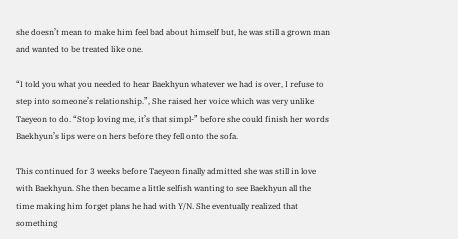she doesn’t mean to make him feel bad about himself but, he was still a grown man and wanted to be treated like one.

“I told you what you needed to hear Baekhyun whatever we had is over, I refuse to step into someone’s relationship.”, She raised her voice which was very unlike Taeyeon to do. “Stop loving me, it’s that simpl-” before she could finish her words Baekhyun’s lips were on hers before they fell onto the sofa.

This continued for 3 weeks before Taeyeon finally admitted she was still in love with Baekhyun. She then became a little selfish wanting to see Baekhyun all the time making him forget plans he had with Y/N. She eventually realized that something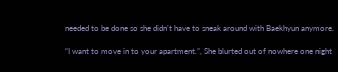needed to be done so she didn’t have to sneak around with Baekhyun anymore.

“I want to move in to your apartment.”, She blurted out of nowhere one night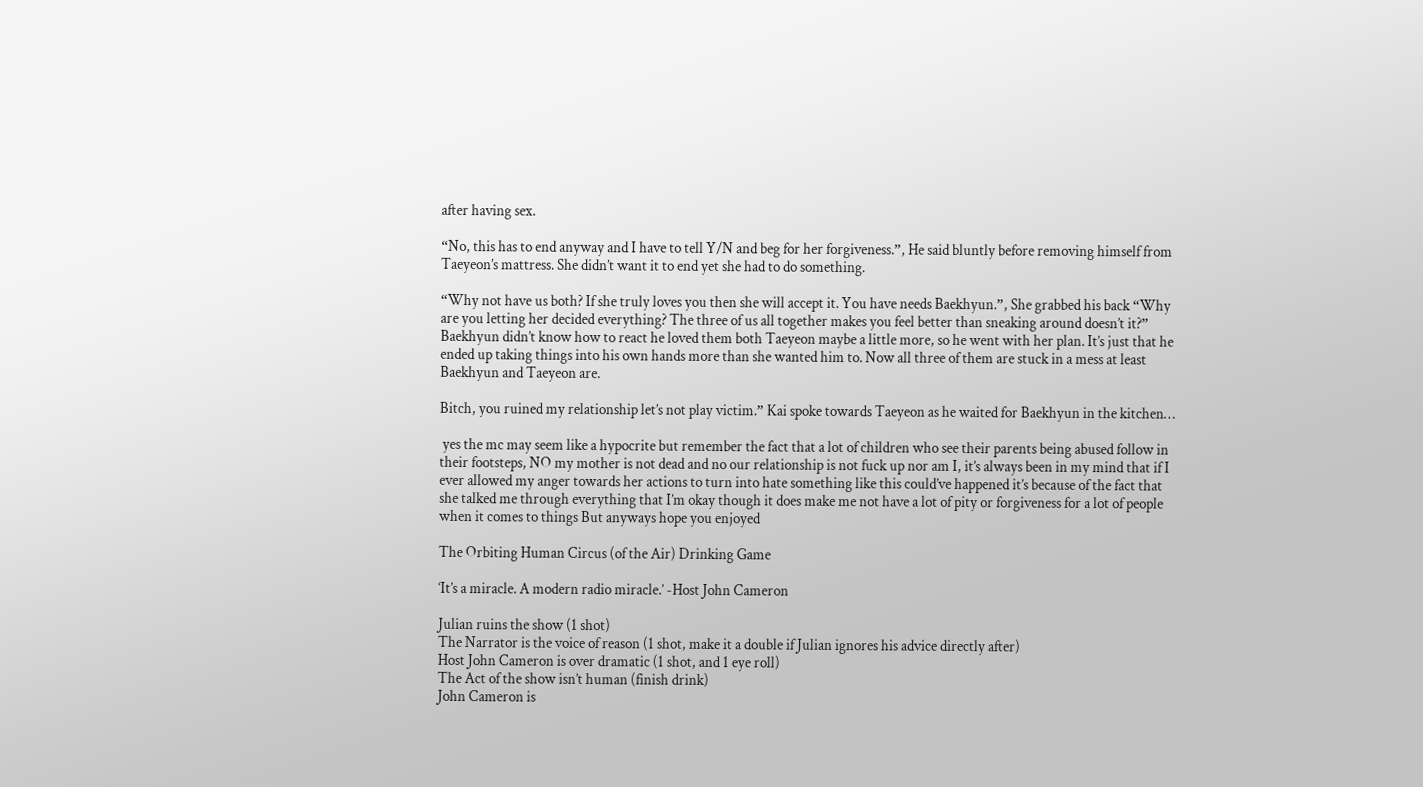after having sex.

“No, this has to end anyway and I have to tell Y/N and beg for her forgiveness.”, He said bluntly before removing himself from Taeyeon’s mattress. She didn’t want it to end yet she had to do something.

“Why not have us both? If she truly loves you then she will accept it. You have needs Baekhyun.”, She grabbed his back “Why are you letting her decided everything? The three of us all together makes you feel better than sneaking around doesn’t it?” Baekhyun didn’t know how to react he loved them both Taeyeon maybe a little more, so he went with her plan. It’s just that he ended up taking things into his own hands more than she wanted him to. Now all three of them are stuck in a mess at least Baekhyun and Taeyeon are.

Bitch, you ruined my relationship let’s not play victim.” Kai spoke towards Taeyeon as he waited for Baekhyun in the kitchen…

 yes the mc may seem like a hypocrite but remember the fact that a lot of children who see their parents being abused follow in their footsteps, NO my mother is not dead and no our relationship is not fuck up nor am I, it’s always been in my mind that if I ever allowed my anger towards her actions to turn into hate something like this could’ve happened it’s because of the fact that she talked me through everything that I’m okay though it does make me not have a lot of pity or forgiveness for a lot of people when it comes to things But anyways hope you enjoyed

The Orbiting Human Circus (of the Air) Drinking Game

‘It’s a miracle. A modern radio miracle.’ -Host John Cameron

Julian ruins the show (1 shot)
The Narrator is the voice of reason (1 shot, make it a double if Julian ignores his advice directly after)
Host John Cameron is over dramatic (1 shot, and 1 eye roll)
The Act of the show isn’t human (finish drink)
John Cameron is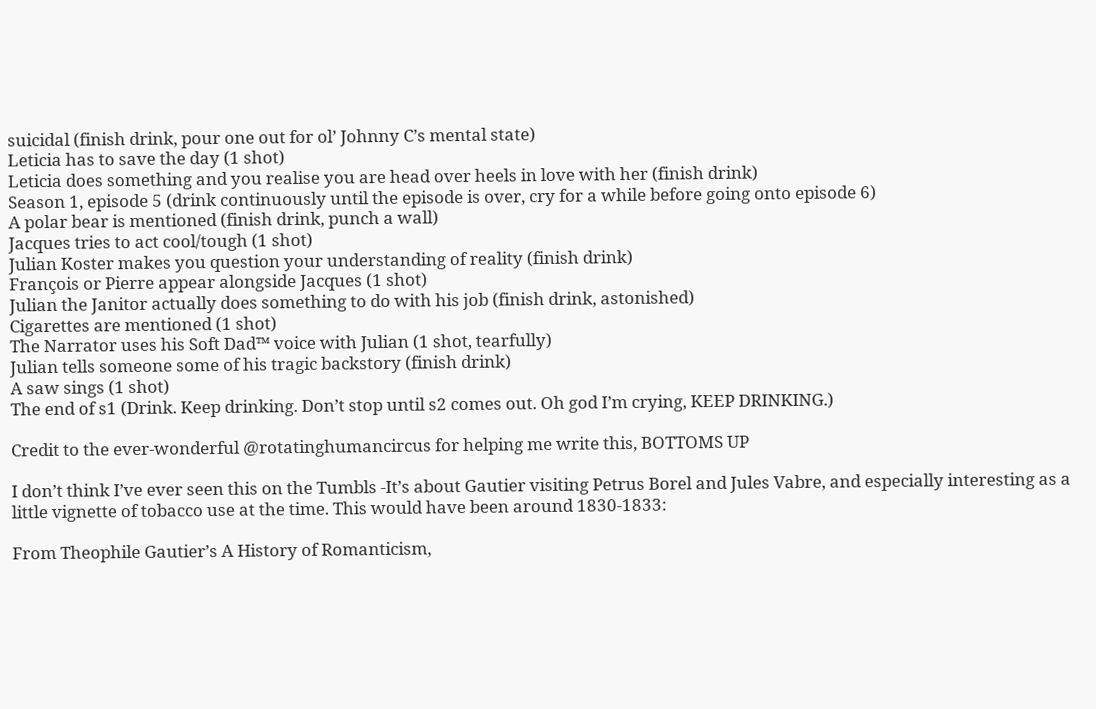suicidal (finish drink, pour one out for ol’ Johnny C’s mental state)
Leticia has to save the day (1 shot)
Leticia does something and you realise you are head over heels in love with her (finish drink)
Season 1, episode 5 (drink continuously until the episode is over, cry for a while before going onto episode 6)
A polar bear is mentioned (finish drink, punch a wall)
Jacques tries to act cool/tough (1 shot)
Julian Koster makes you question your understanding of reality (finish drink)
François or Pierre appear alongside Jacques (1 shot)
Julian the Janitor actually does something to do with his job (finish drink, astonished)
Cigarettes are mentioned (1 shot)
The Narrator uses his Soft Dad™ voice with Julian (1 shot, tearfully)
Julian tells someone some of his tragic backstory (finish drink)
A saw sings (1 shot)
The end of s1 (Drink. Keep drinking. Don’t stop until s2 comes out. Oh god I’m crying, KEEP DRINKING.)

Credit to the ever-wonderful @rotatinghumancircus for helping me write this, BOTTOMS UP

I don’t think I’ve ever seen this on the Tumbls -It’s about Gautier visiting Petrus Borel and Jules Vabre, and especially interesting as a little vignette of tobacco use at the time. This would have been around 1830-1833:

From Theophile Gautier’s A History of Romanticism,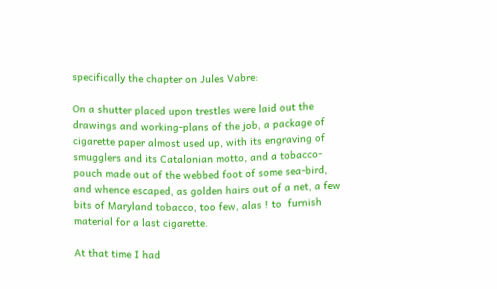specifically the chapter on Jules Vabre:

On a shutter placed upon trestles were laid out the drawings and working-plans of the job, a package of cigarette paper almost used up, with its engraving of smugglers and its Catalonian motto, and a tobacco-pouch made out of the webbed foot of some sea-bird, and whence escaped, as golden hairs out of a net, a few bits of Maryland tobacco, too few, alas ! to  furnish material for a last cigarette.

At that time I had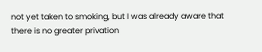not yet taken to smoking, but I was already aware that there is no greater privation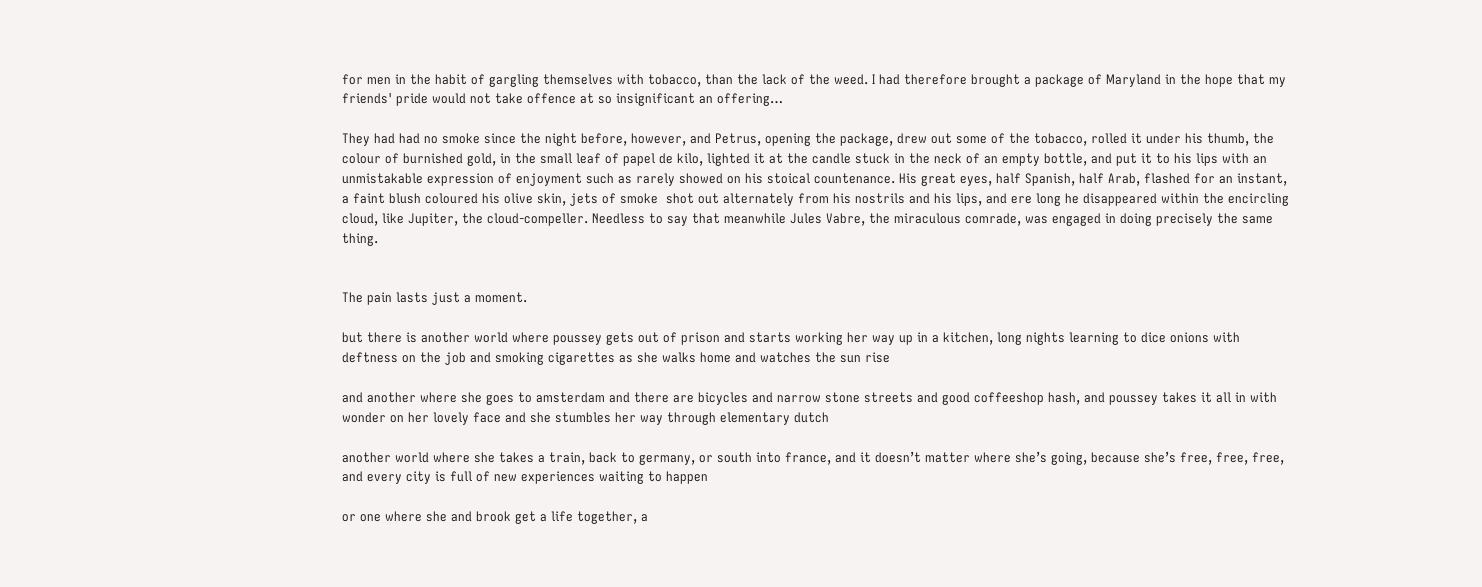for men in the habit of gargling themselves with tobacco, than the lack of the weed. I had therefore brought a package of Maryland in the hope that my friends' pride would not take offence at so insignificant an offering…

They had had no smoke since the night before, however, and Petrus, opening the package, drew out some of the tobacco, rolled it under his thumb, the colour of burnished gold, in the small leaf of papel de kilo, lighted it at the candle stuck in the neck of an empty bottle, and put it to his lips with an unmistakable expression of enjoyment such as rarely showed on his stoical countenance. His great eyes, half Spanish, half Arab, flashed for an instant, a faint blush coloured his olive skin, jets of smoke  shot out alternately from his nostrils and his lips, and ere long he disappeared within the encircling cloud, like Jupiter, the cloud-compeller. Needless to say that meanwhile Jules Vabre, the miraculous comrade, was engaged in doing precisely the same thing.


The pain lasts just a moment.

but there is another world where poussey gets out of prison and starts working her way up in a kitchen, long nights learning to dice onions with deftness on the job and smoking cigarettes as she walks home and watches the sun rise

and another where she goes to amsterdam and there are bicycles and narrow stone streets and good coffeeshop hash, and poussey takes it all in with wonder on her lovely face and she stumbles her way through elementary dutch

another world where she takes a train, back to germany, or south into france, and it doesn’t matter where she’s going, because she’s free, free, free, and every city is full of new experiences waiting to happen

or one where she and brook get a life together, a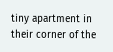tiny apartment in their corner of the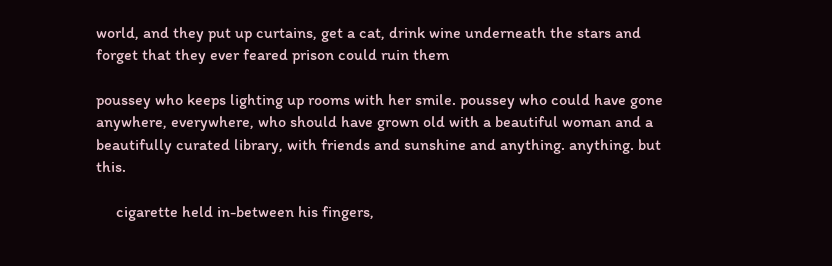world, and they put up curtains, get a cat, drink wine underneath the stars and forget that they ever feared prison could ruin them

poussey who keeps lighting up rooms with her smile. poussey who could have gone anywhere, everywhere, who should have grown old with a beautiful woman and a beautifully curated library, with friends and sunshine and anything. anything. but this.

     cigarette held in-between his fingers,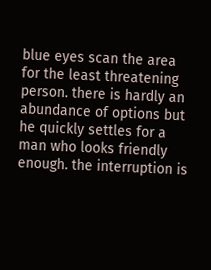blue eyes scan the area for the least threatening person. there is hardly an abundance of options but he quickly settles for a man who looks friendly enough. the interruption is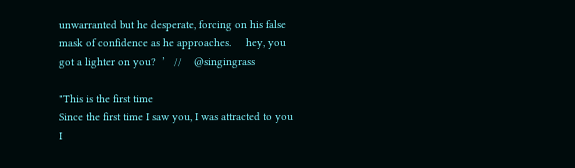unwarranted but he desperate, forcing on his false mask of confidence as he approaches.     hey, you got a lighter on you?  ’   //    @singingrass

"This is the first time
Since the first time I saw you, I was attracted to you
I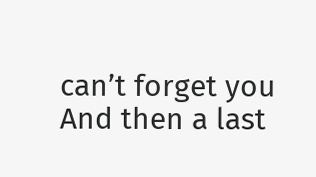can’t forget you
And then a last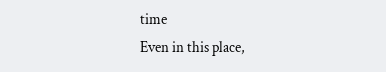time
Even in this place,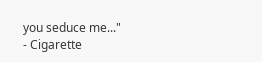you seduce me..."
- Cigarette